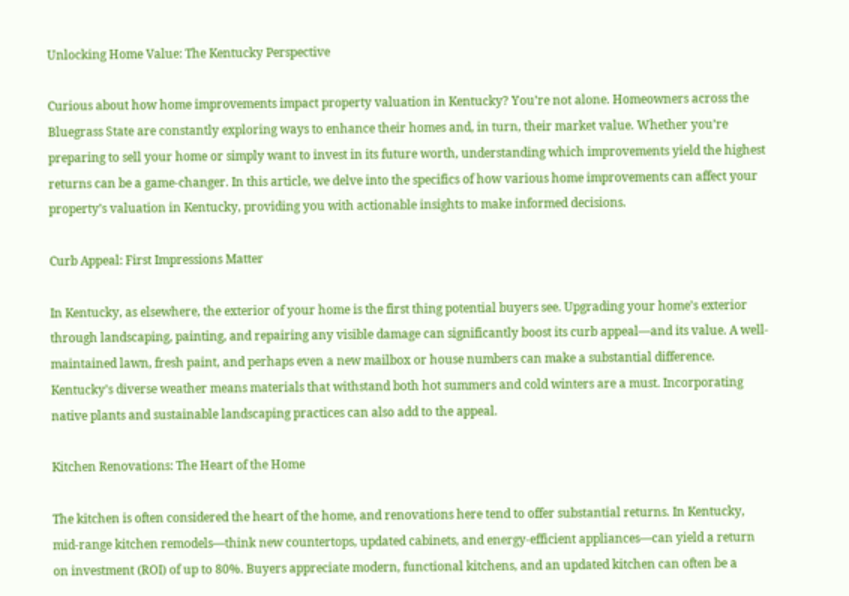Unlocking Home Value: The Kentucky Perspective

Curious about how home improvements impact property valuation in Kentucky? You’re not alone. Homeowners across the Bluegrass State are constantly exploring ways to enhance their homes and, in turn, their market value. Whether you’re preparing to sell your home or simply want to invest in its future worth, understanding which improvements yield the highest returns can be a game-changer. In this article, we delve into the specifics of how various home improvements can affect your property’s valuation in Kentucky, providing you with actionable insights to make informed decisions.

Curb Appeal: First Impressions Matter

In Kentucky, as elsewhere, the exterior of your home is the first thing potential buyers see. Upgrading your home’s exterior through landscaping, painting, and repairing any visible damage can significantly boost its curb appeal—and its value. A well-maintained lawn, fresh paint, and perhaps even a new mailbox or house numbers can make a substantial difference. Kentucky’s diverse weather means materials that withstand both hot summers and cold winters are a must. Incorporating native plants and sustainable landscaping practices can also add to the appeal.

Kitchen Renovations: The Heart of the Home

The kitchen is often considered the heart of the home, and renovations here tend to offer substantial returns. In Kentucky, mid-range kitchen remodels—think new countertops, updated cabinets, and energy-efficient appliances—can yield a return on investment (ROI) of up to 80%. Buyers appreciate modern, functional kitchens, and an updated kitchen can often be a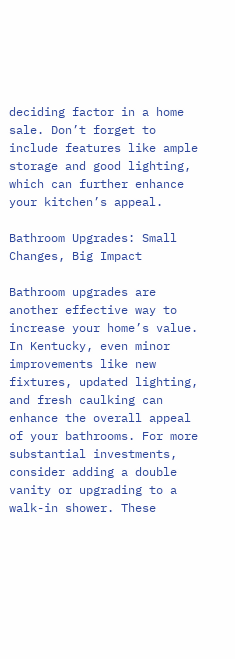deciding factor in a home sale. Don’t forget to include features like ample storage and good lighting, which can further enhance your kitchen’s appeal.

Bathroom Upgrades: Small Changes, Big Impact

Bathroom upgrades are another effective way to increase your home’s value. In Kentucky, even minor improvements like new fixtures, updated lighting, and fresh caulking can enhance the overall appeal of your bathrooms. For more substantial investments, consider adding a double vanity or upgrading to a walk-in shower. These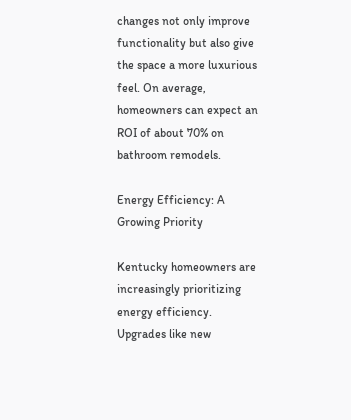changes not only improve functionality but also give the space a more luxurious feel. On average, homeowners can expect an ROI of about 70% on bathroom remodels.

Energy Efficiency: A Growing Priority

Kentucky homeowners are increasingly prioritizing energy efficiency. Upgrades like new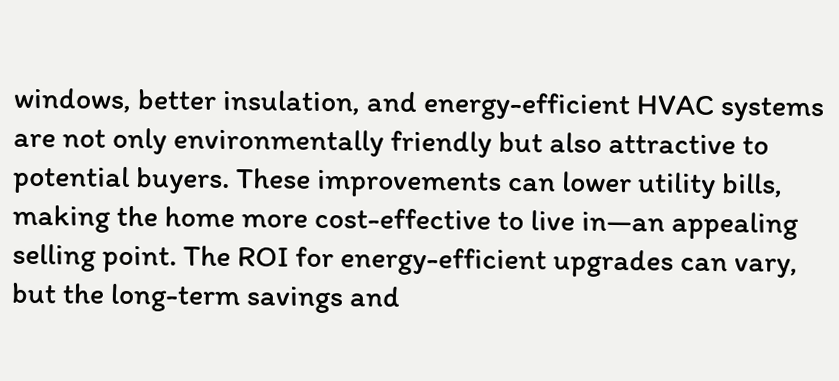windows, better insulation, and energy-efficient HVAC systems are not only environmentally friendly but also attractive to potential buyers. These improvements can lower utility bills, making the home more cost-effective to live in—an appealing selling point. The ROI for energy-efficient upgrades can vary, but the long-term savings and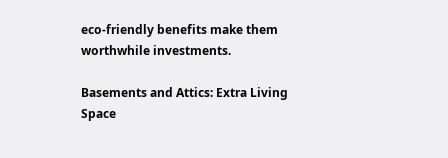eco-friendly benefits make them worthwhile investments.

Basements and Attics: Extra Living Space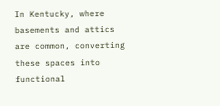In Kentucky, where basements and attics are common, converting these spaces into functional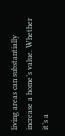living areas can substantially increase a home’s value. Whether it’s a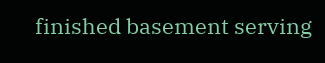finished basement serving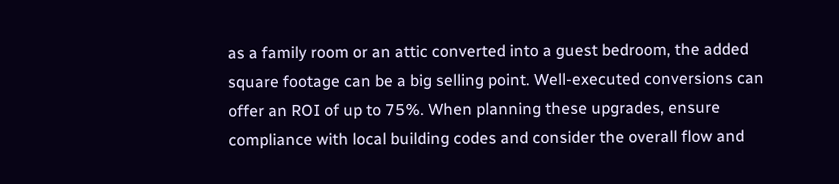as a family room or an attic converted into a guest bedroom, the added square footage can be a big selling point. Well-executed conversions can offer an ROI of up to 75%. When planning these upgrades, ensure compliance with local building codes and consider the overall flow and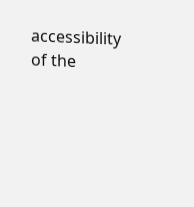accessibility of the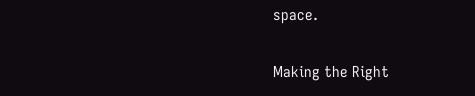space.

Making the Right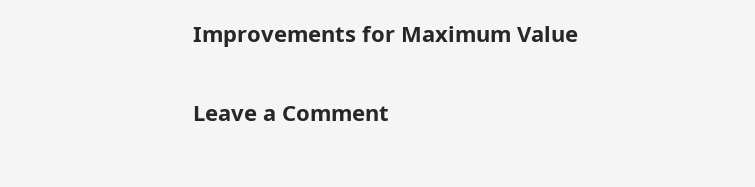Improvements for Maximum Value

Leave a Comment